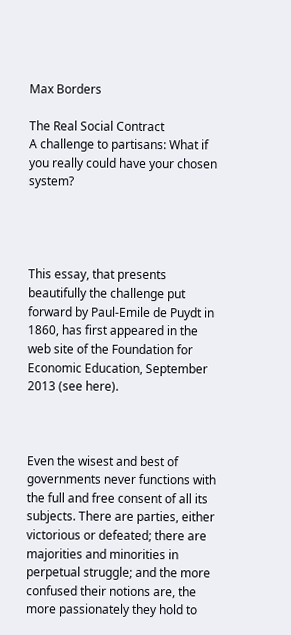Max Borders

The Real Social Contract
A challenge to partisans: What if you really could have your chosen system?




This essay, that presents beautifully the challenge put forward by Paul-Emile de Puydt in 1860, has first appeared in the web site of the Foundation for Economic Education, September 2013 (see here).



Even the wisest and best of governments never functions with the full and free consent of all its subjects. There are parties, either victorious or defeated; there are majorities and minorities in perpetual struggle; and the more confused their notions are, the more passionately they hold to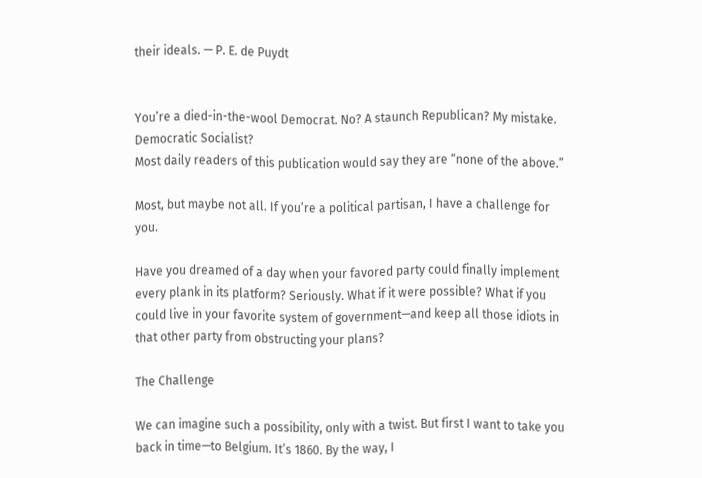their ideals. — P. E. de Puydt


You’re a died-in-the-wool Democrat. No? A staunch Republican? My mistake. Democratic Socialist?
Most daily readers of this publication would say they are “none of the above.”

Most, but maybe not all. If you’re a political partisan, I have a challenge for you.

Have you dreamed of a day when your favored party could finally implement every plank in its platform? Seriously. What if it were possible? What if you could live in your favorite system of government—and keep all those idiots in that other party from obstructing your plans?

The Challenge

We can imagine such a possibility, only with a twist. But first I want to take you back in time—to Belgium. It’s 1860. By the way, I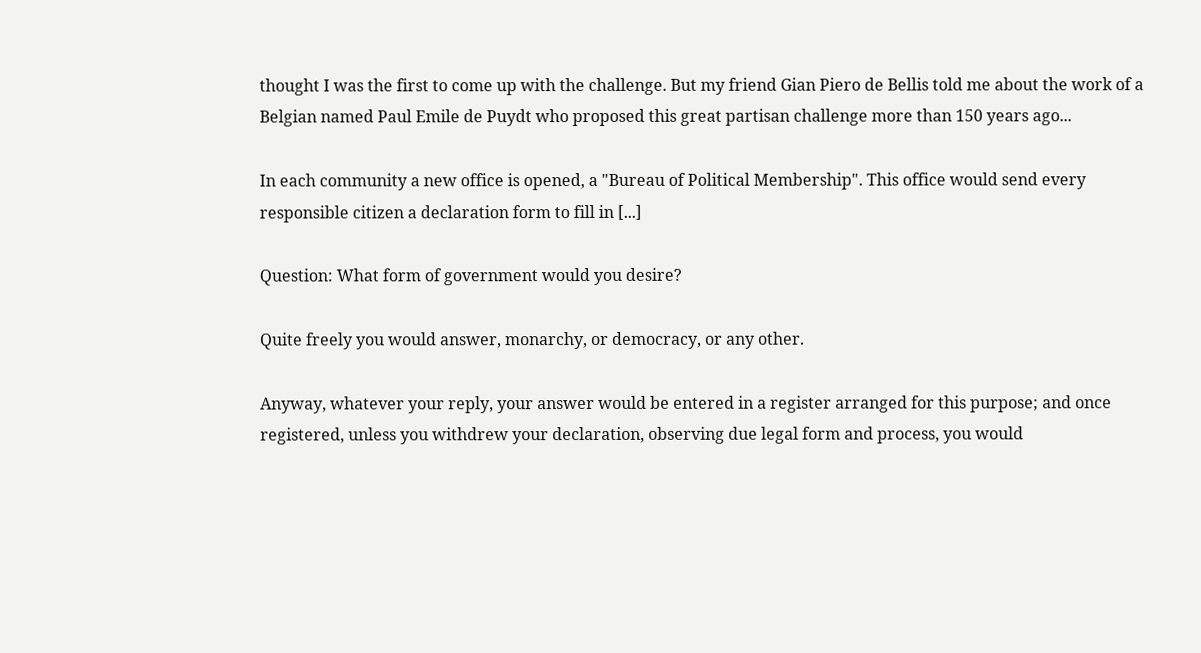thought I was the first to come up with the challenge. But my friend Gian Piero de Bellis told me about the work of a Belgian named Paul Emile de Puydt who proposed this great partisan challenge more than 150 years ago...

In each community a new office is opened, a "Bureau of Political Membership". This office would send every responsible citizen a declaration form to fill in [...]

Question: What form of government would you desire?

Quite freely you would answer, monarchy, or democracy, or any other.

Anyway, whatever your reply, your answer would be entered in a register arranged for this purpose; and once registered, unless you withdrew your declaration, observing due legal form and process, you would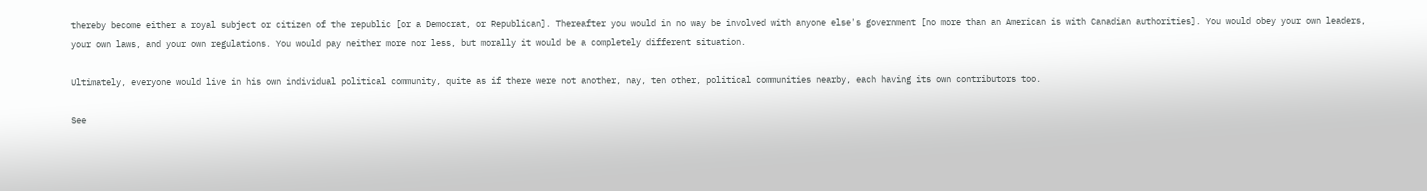thereby become either a royal subject or citizen of the republic [or a Democrat, or Republican]. Thereafter you would in no way be involved with anyone else's government [no more than an American is with Canadian authorities]. You would obey your own leaders, your own laws, and your own regulations. You would pay neither more nor less, but morally it would be a completely different situation.

Ultimately, everyone would live in his own individual political community, quite as if there were not another, nay, ten other, political communities nearby, each having its own contributors too.

See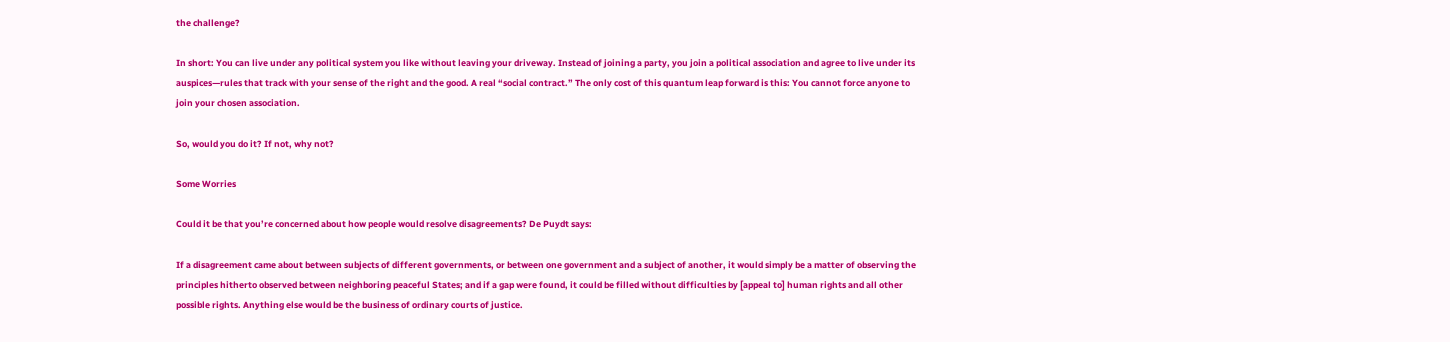the challenge?

In short: You can live under any political system you like without leaving your driveway. Instead of joining a party, you join a political association and agree to live under its auspices—rules that track with your sense of the right and the good. A real “social contract.” The only cost of this quantum leap forward is this: You cannot force anyone to join your chosen association.

So, would you do it? If not, why not?

Some Worries

Could it be that you’re concerned about how people would resolve disagreements? De Puydt says:

If a disagreement came about between subjects of different governments, or between one government and a subject of another, it would simply be a matter of observing the principles hitherto observed between neighboring peaceful States; and if a gap were found, it could be filled without difficulties by [appeal to] human rights and all other possible rights. Anything else would be the business of ordinary courts of justice.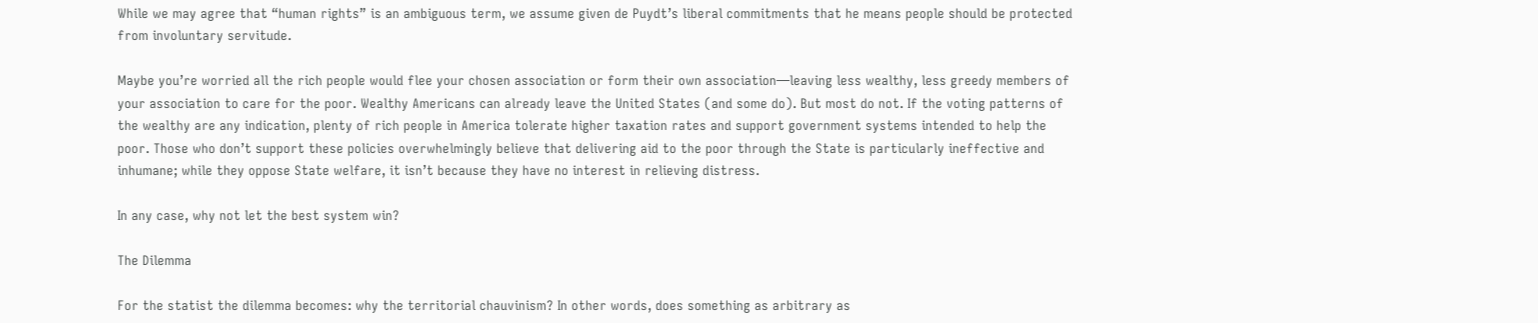While we may agree that “human rights” is an ambiguous term, we assume given de Puydt’s liberal commitments that he means people should be protected from involuntary servitude.

Maybe you’re worried all the rich people would flee your chosen association or form their own association—leaving less wealthy, less greedy members of your association to care for the poor. Wealthy Americans can already leave the United States (and some do). But most do not. If the voting patterns of the wealthy are any indication, plenty of rich people in America tolerate higher taxation rates and support government systems intended to help the poor. Those who don’t support these policies overwhelmingly believe that delivering aid to the poor through the State is particularly ineffective and inhumane; while they oppose State welfare, it isn’t because they have no interest in relieving distress.

In any case, why not let the best system win?

The Dilemma

For the statist the dilemma becomes: why the territorial chauvinism? In other words, does something as arbitrary as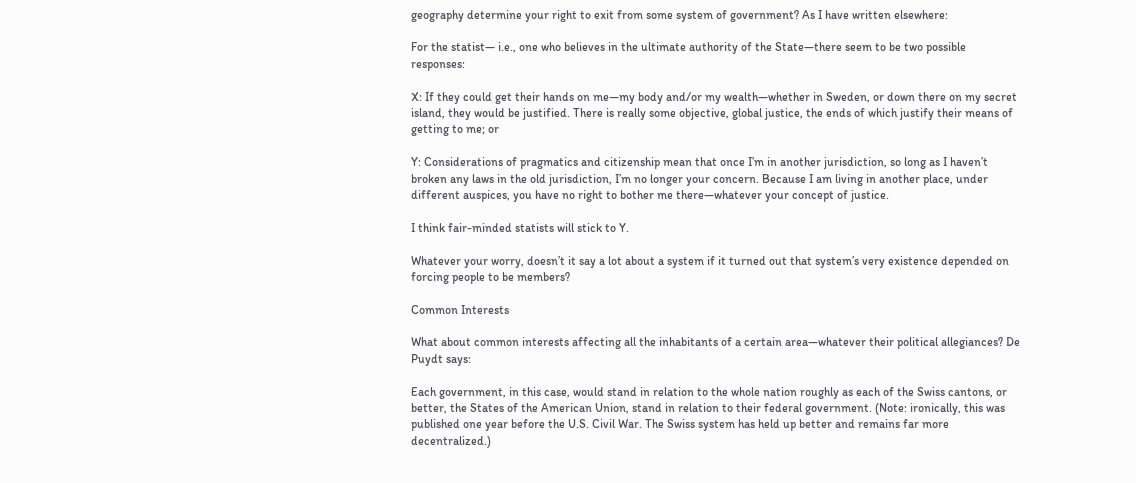geography determine your right to exit from some system of government? As I have written elsewhere:

For the statist— i.e., one who believes in the ultimate authority of the State—there seem to be two possible responses:

X: If they could get their hands on me—my body and/or my wealth—whether in Sweden, or down there on my secret island, they would be justified. There is really some objective, global justice, the ends of which justify their means of getting to me; or

Y: Considerations of pragmatics and citizenship mean that once I’m in another jurisdiction, so long as I haven’t broken any laws in the old jurisdiction, I’m no longer your concern. Because I am living in another place, under different auspices, you have no right to bother me there—whatever your concept of justice.

I think fair-minded statists will stick to Y.

Whatever your worry, doesn’t it say a lot about a system if it turned out that system’s very existence depended on forcing people to be members?

Common Interests

What about common interests affecting all the inhabitants of a certain area—whatever their political allegiances? De Puydt says:

Each government, in this case, would stand in relation to the whole nation roughly as each of the Swiss cantons, or better, the States of the American Union, stand in relation to their federal government. (Note: ironically, this was published one year before the U.S. Civil War. The Swiss system has held up better and remains far more decentralized.)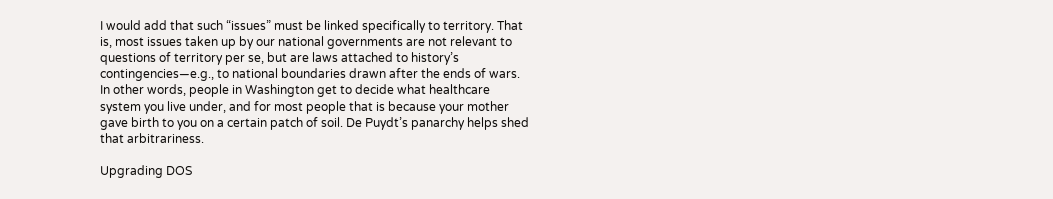I would add that such “issues” must be linked specifically to territory. That is, most issues taken up by our national governments are not relevant to questions of territory per se, but are laws attached to history’s contingencies—e.g., to national boundaries drawn after the ends of wars. In other words, people in Washington get to decide what healthcare system you live under, and for most people that is because your mother gave birth to you on a certain patch of soil. De Puydt’s panarchy helps shed that arbitrariness.

Upgrading DOS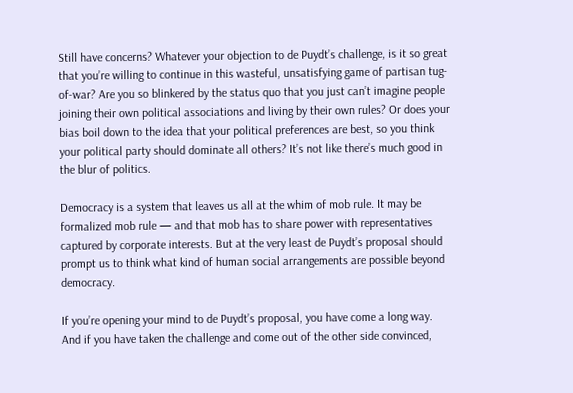Still have concerns? Whatever your objection to de Puydt’s challenge, is it so great that you’re willing to continue in this wasteful, unsatisfying game of partisan tug-of-war? Are you so blinkered by the status quo that you just can’t imagine people joining their own political associations and living by their own rules? Or does your bias boil down to the idea that your political preferences are best, so you think your political party should dominate all others? It’s not like there’s much good in the blur of politics.

Democracy is a system that leaves us all at the whim of mob rule. It may be formalized mob rule — and that mob has to share power with representatives captured by corporate interests. But at the very least de Puydt’s proposal should prompt us to think what kind of human social arrangements are possible beyond democracy.

If you’re opening your mind to de Puydt’s proposal, you have come a long way. And if you have taken the challenge and come out of the other side convinced,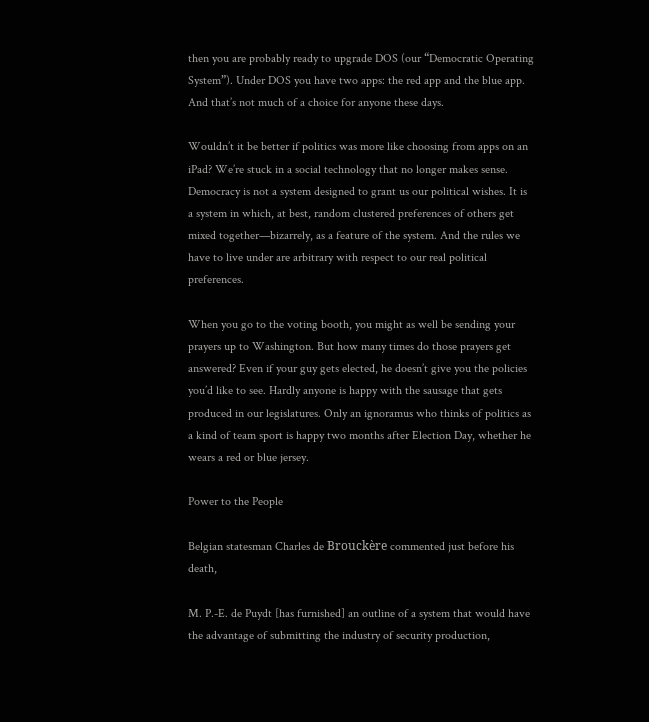then you are probably ready to upgrade DOS (our “Democratic Operating System”). Under DOS you have two apps: the red app and the blue app. And that’s not much of a choice for anyone these days.

Wouldn’t it be better if politics was more like choosing from apps on an iPad? We’re stuck in a social technology that no longer makes sense. Democracy is not a system designed to grant us our political wishes. It is a system in which, at best, random clustered preferences of others get mixed together—bizarrely, as a feature of the system. And the rules we have to live under are arbitrary with respect to our real political preferences.

When you go to the voting booth, you might as well be sending your prayers up to Washington. But how many times do those prayers get answered? Even if your guy gets elected, he doesn’t give you the policies you’d like to see. Hardly anyone is happy with the sausage that gets produced in our legislatures. Only an ignoramus who thinks of politics as a kind of team sport is happy two months after Election Day, whether he wears a red or blue jersey.

Power to the People

Belgian statesman Charles de Brouckère commented just before his death,

M. P.-E. de Puydt [has furnished] an outline of a system that would have the advantage of submitting the industry of security production,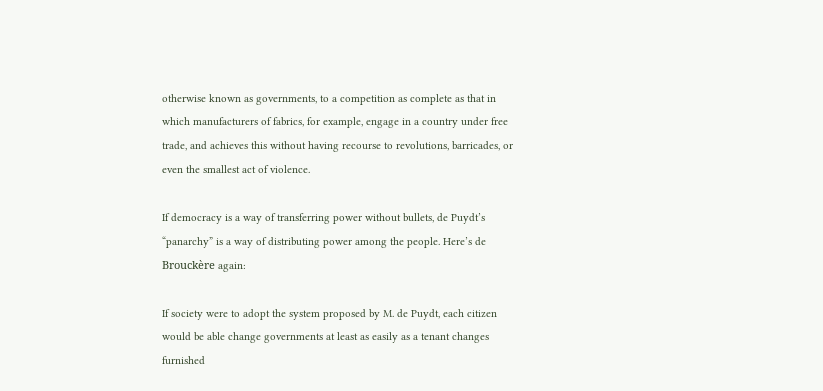otherwise known as governments, to a competition as complete as that in which manufacturers of fabrics, for example, engage in a country under free trade, and achieves this without having recourse to revolutions, barricades, or even the smallest act of violence.

If democracy is a way of transferring power without bullets, de Puydt’s “panarchy” is a way of distributing power among the people. Here’s de Brouckère again:

If society were to adopt the system proposed by M. de Puydt, each citizen would be able change governments at least as easily as a tenant changes furnished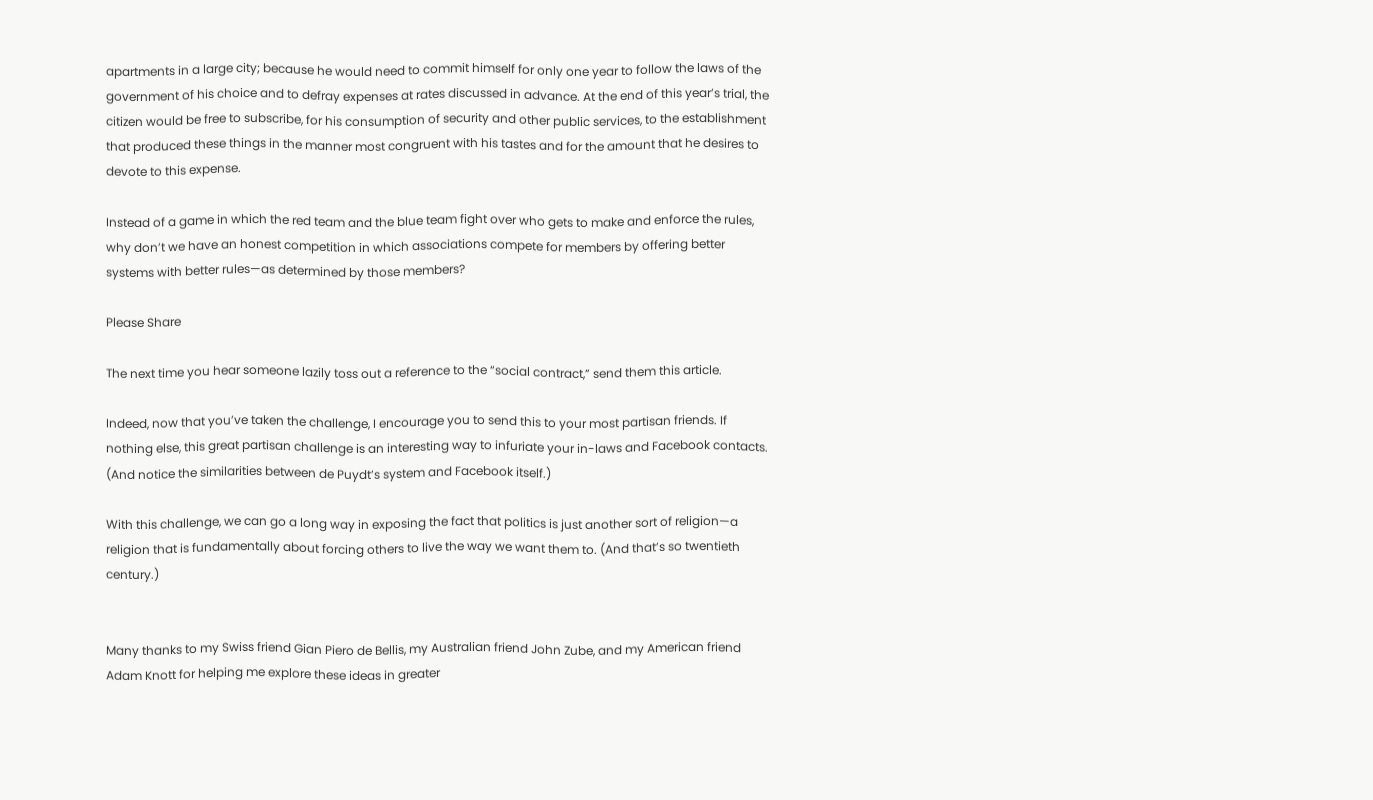apartments in a large city; because he would need to commit himself for only one year to follow the laws of the government of his choice and to defray expenses at rates discussed in advance. At the end of this year’s trial, the citizen would be free to subscribe, for his consumption of security and other public services, to the establishment that produced these things in the manner most congruent with his tastes and for the amount that he desires to devote to this expense.

Instead of a game in which the red team and the blue team fight over who gets to make and enforce the rules, why don’t we have an honest competition in which associations compete for members by offering better systems with better rules—as determined by those members?

Please Share

The next time you hear someone lazily toss out a reference to the “social contract,” send them this article.

Indeed, now that you’ve taken the challenge, I encourage you to send this to your most partisan friends. If nothing else, this great partisan challenge is an interesting way to infuriate your in-laws and Facebook contacts. (And notice the similarities between de Puydt’s system and Facebook itself.)

With this challenge, we can go a long way in exposing the fact that politics is just another sort of religion—a religion that is fundamentally about forcing others to live the way we want them to. (And that’s so twentieth century.)


Many thanks to my Swiss friend Gian Piero de Bellis, my Australian friend John Zube, and my American friend Adam Knott for helping me explore these ideas in greater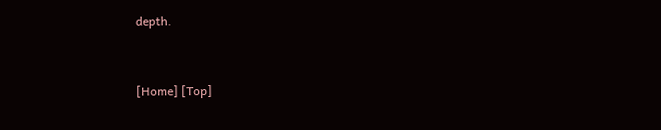depth.


[Home] [Top]